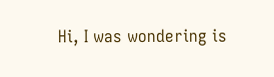Hi, I was wondering is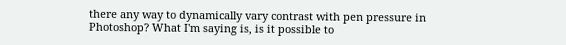there any way to dynamically vary contrast with pen pressure in Photoshop? What I'm saying is, is it possible to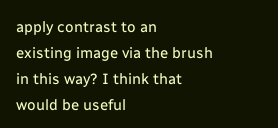apply contrast to an existing image via the brush in this way? I think that would be useful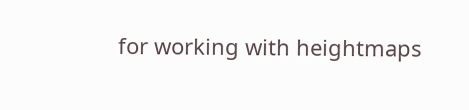for working with heightmaps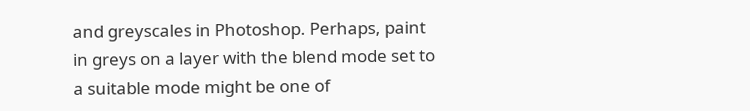and greyscales in Photoshop. Perhaps, paint in greys on a layer with the blend mode set to a suitable mode might be one of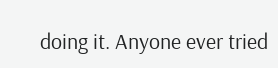doing it. Anyone ever tried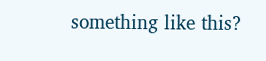something like this?